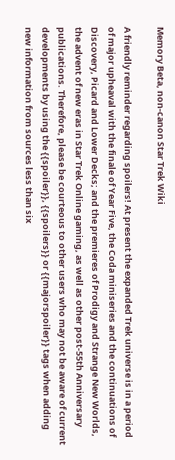Memory Beta, non-canon Star Trek Wiki

A friendly reminder regarding spoilers! At present the expanded Trek universe is in a period of major upheaval with the finale of Year Five, the Coda miniseries and the continuations of Discovery, Picard and Lower Decks; and the premieres of Prodigy and Strange New Worlds, the advent of new eras in Star Trek Online gaming, as well as other post-55th Anniversary publications. Therefore, please be courteous to other users who may not be aware of current developments by using the {{spoiler}}, {{spoilers}} or {{majorspoiler}} tags when adding new information from sources less than six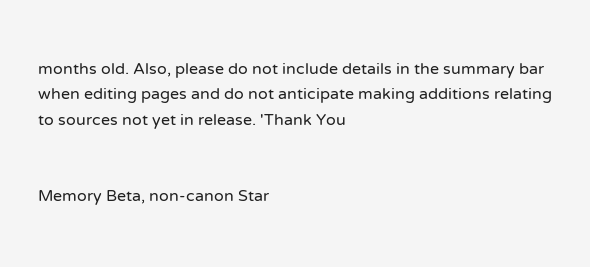months old. Also, please do not include details in the summary bar when editing pages and do not anticipate making additions relating to sources not yet in release. 'Thank You


Memory Beta, non-canon Star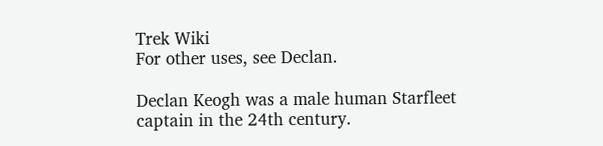Trek Wiki
For other uses, see Declan.

Declan Keogh was a male human Starfleet captain in the 24th century.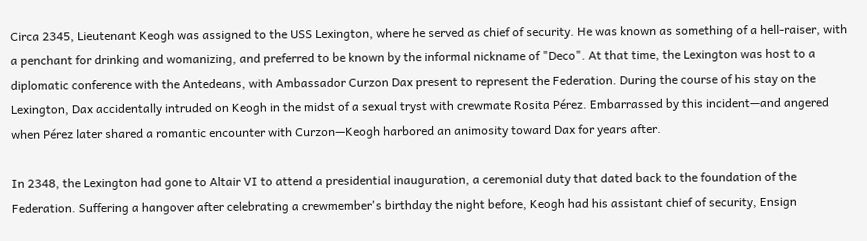Circa 2345, Lieutenant Keogh was assigned to the USS Lexington, where he served as chief of security. He was known as something of a hell-raiser, with a penchant for drinking and womanizing, and preferred to be known by the informal nickname of "Deco". At that time, the Lexington was host to a diplomatic conference with the Antedeans, with Ambassador Curzon Dax present to represent the Federation. During the course of his stay on the Lexington, Dax accidentally intruded on Keogh in the midst of a sexual tryst with crewmate Rosita Pérez. Embarrassed by this incident—and angered when Pérez later shared a romantic encounter with Curzon—Keogh harbored an animosity toward Dax for years after.

In 2348, the Lexington had gone to Altair VI to attend a presidential inauguration, a ceremonial duty that dated back to the foundation of the Federation. Suffering a hangover after celebrating a crewmember's birthday the night before, Keogh had his assistant chief of security, Ensign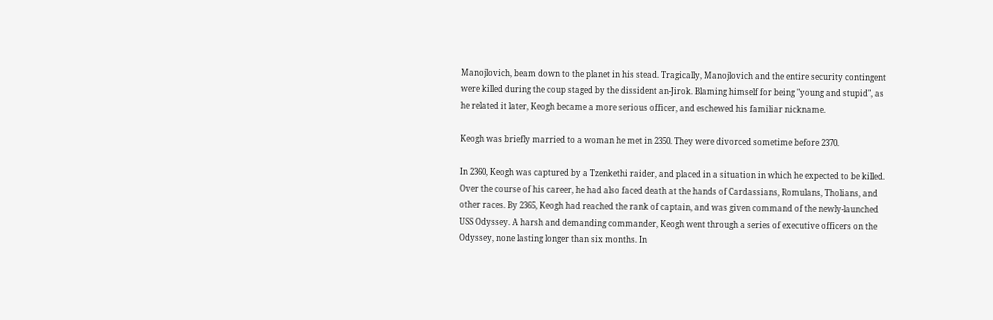Manojlovich, beam down to the planet in his stead. Tragically, Manojlovich and the entire security contingent were killed during the coup staged by the dissident an-Jirok. Blaming himself for being "young and stupid", as he related it later, Keogh became a more serious officer, and eschewed his familiar nickname.

Keogh was briefly married to a woman he met in 2350. They were divorced sometime before 2370.

In 2360, Keogh was captured by a Tzenkethi raider, and placed in a situation in which he expected to be killed. Over the course of his career, he had also faced death at the hands of Cardassians, Romulans, Tholians, and other races. By 2365, Keogh had reached the rank of captain, and was given command of the newly-launched USS Odyssey. A harsh and demanding commander, Keogh went through a series of executive officers on the Odyssey, none lasting longer than six months. In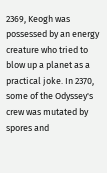2369, Keogh was possessed by an energy creature who tried to blow up a planet as a practical joke. In 2370, some of the Odyssey's crew was mutated by spores and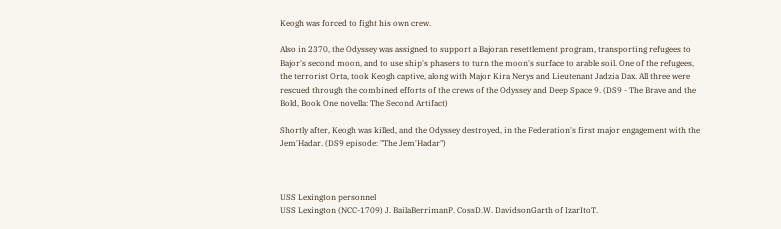Keogh was forced to fight his own crew.

Also in 2370, the Odyssey was assigned to support a Bajoran resettlement program, transporting refugees to Bajor's second moon, and to use ship's phasers to turn the moon's surface to arable soil. One of the refugees, the terrorist Orta, took Keogh captive, along with Major Kira Nerys and Lieutenant Jadzia Dax. All three were rescued through the combined efforts of the crews of the Odyssey and Deep Space 9. (DS9 - The Brave and the Bold, Book One novella: The Second Artifact)

Shortly after, Keogh was killed, and the Odyssey destroyed, in the Federation's first major engagement with the Jem'Hadar. (DS9 episode: "The Jem'Hadar")



USS Lexington personnel
USS Lexington (NCC-1709) J. BailaBerrimanP. CossD.W. DavidsonGarth of IzarItoT.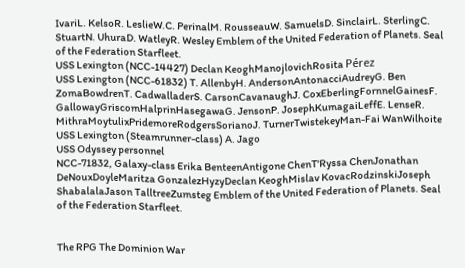IvariL. KelsoR. LeslieW.C. PerinalM. RousseauW. SamuelsD. SinclairL. SterlingC. StuartN. UhuraD. WatleyR. Wesley Emblem of the United Federation of Planets. Seal of the Federation Starfleet.
USS Lexington (NCC-14427) Declan KeoghManojlovichRosita Pérez
USS Lexington (NCC-61832) T. AllenbyH. AndersonAntonacciAudreyG. Ben ZomaBowdrenT. CadwalladerS. CarsonCavanaughJ. CoxEberlingFornnelGainesF. GallowayGriscomHalprinHasegawaG. JensonP. JosephKumagaiLeffE. LenseR. MithraMoytulixPridemoreRodgersSorianoJ. TurnerTwistekeyMan-Fai WanWilhoite
USS Lexington (Steamrunner-class) A. Jago
USS Odyssey personnel
NCC-71832, Galaxy-class Erika BenteenAntigone ChenT'Ryssa ChenJonathan DeNouxDoyleMaritza GonzalezHyzyDeclan KeoghMislav KovacRodzinskiJoseph ShabalalaJason TalltreeZumsteg Emblem of the United Federation of Planets. Seal of the Federation Starfleet.


The RPG The Dominion War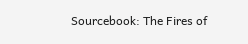Sourcebook: The Fires of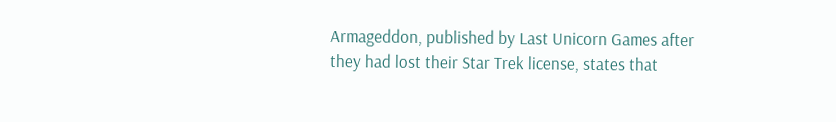Armageddon, published by Last Unicorn Games after they had lost their Star Trek license, states that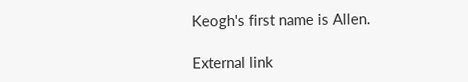Keogh's first name is Allen.

External link